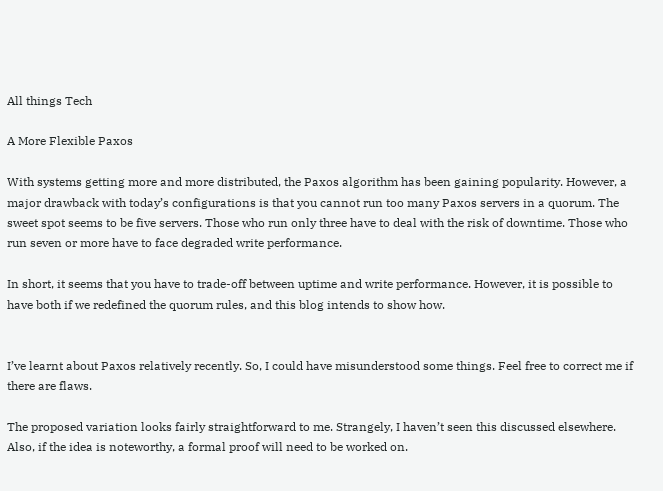All things Tech

A More Flexible Paxos

With systems getting more and more distributed, the Paxos algorithm has been gaining popularity. However, a major drawback with today’s configurations is that you cannot run too many Paxos servers in a quorum. The sweet spot seems to be five servers. Those who run only three have to deal with the risk of downtime. Those who run seven or more have to face degraded write performance.

In short, it seems that you have to trade-off between uptime and write performance. However, it is possible to have both if we redefined the quorum rules, and this blog intends to show how.


I’ve learnt about Paxos relatively recently. So, I could have misunderstood some things. Feel free to correct me if there are flaws.

The proposed variation looks fairly straightforward to me. Strangely, I haven’t seen this discussed elsewhere. Also, if the idea is noteworthy, a formal proof will need to be worked on.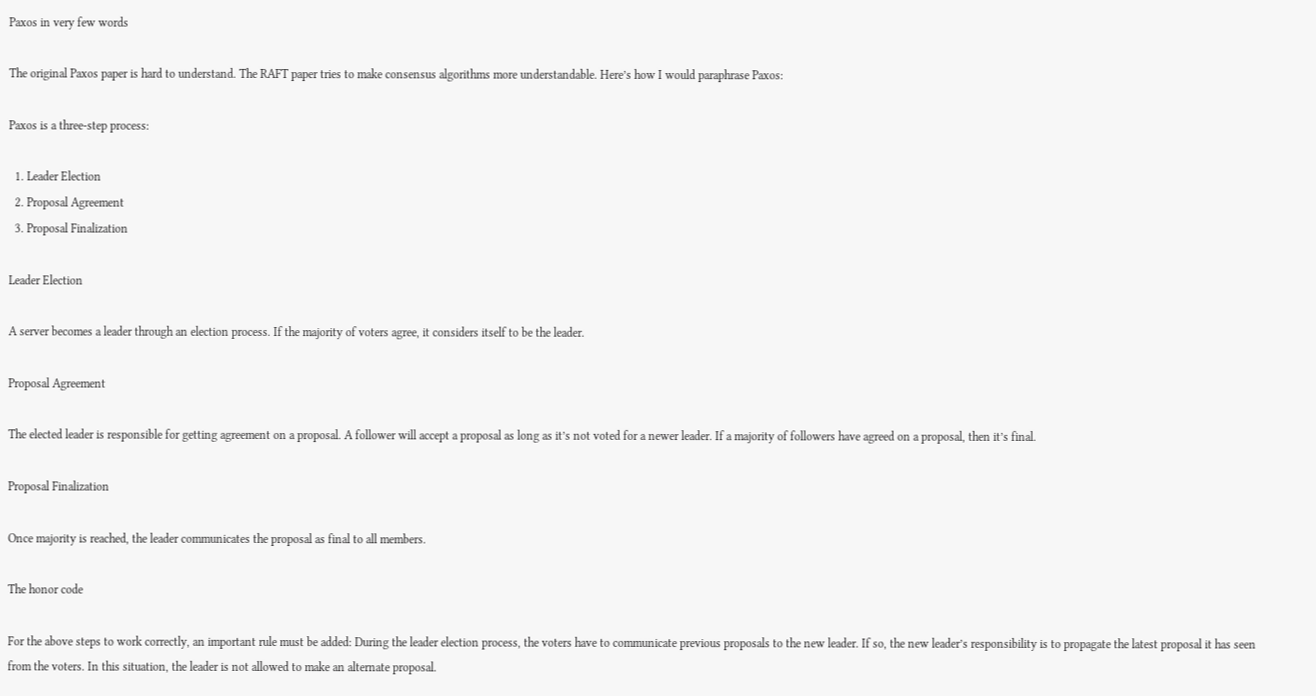Paxos in very few words

The original Paxos paper is hard to understand. The RAFT paper tries to make consensus algorithms more understandable. Here’s how I would paraphrase Paxos:

Paxos is a three-step process:

  1. Leader Election
  2. Proposal Agreement
  3. Proposal Finalization

Leader Election

A server becomes a leader through an election process. If the majority of voters agree, it considers itself to be the leader.

Proposal Agreement

The elected leader is responsible for getting agreement on a proposal. A follower will accept a proposal as long as it’s not voted for a newer leader. If a majority of followers have agreed on a proposal, then it’s final.

Proposal Finalization

Once majority is reached, the leader communicates the proposal as final to all members.

The honor code

For the above steps to work correctly, an important rule must be added: During the leader election process, the voters have to communicate previous proposals to the new leader. If so, the new leader’s responsibility is to propagate the latest proposal it has seen from the voters. In this situation, the leader is not allowed to make an alternate proposal.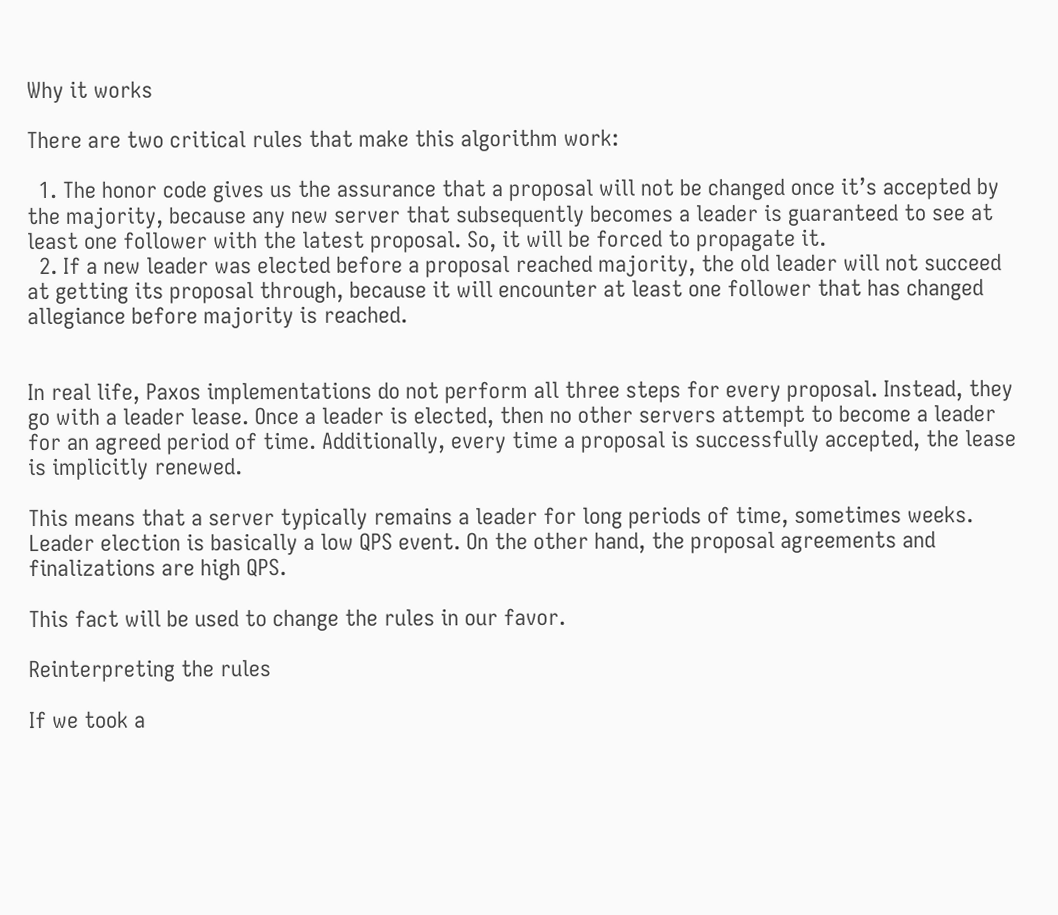Why it works

There are two critical rules that make this algorithm work:

  1. The honor code gives us the assurance that a proposal will not be changed once it’s accepted by the majority, because any new server that subsequently becomes a leader is guaranteed to see at least one follower with the latest proposal. So, it will be forced to propagate it.
  2. If a new leader was elected before a proposal reached majority, the old leader will not succeed at getting its proposal through, because it will encounter at least one follower that has changed allegiance before majority is reached.


In real life, Paxos implementations do not perform all three steps for every proposal. Instead, they go with a leader lease. Once a leader is elected, then no other servers attempt to become a leader for an agreed period of time. Additionally, every time a proposal is successfully accepted, the lease is implicitly renewed.

This means that a server typically remains a leader for long periods of time, sometimes weeks. Leader election is basically a low QPS event. On the other hand, the proposal agreements and finalizations are high QPS.

This fact will be used to change the rules in our favor.

Reinterpreting the rules

If we took a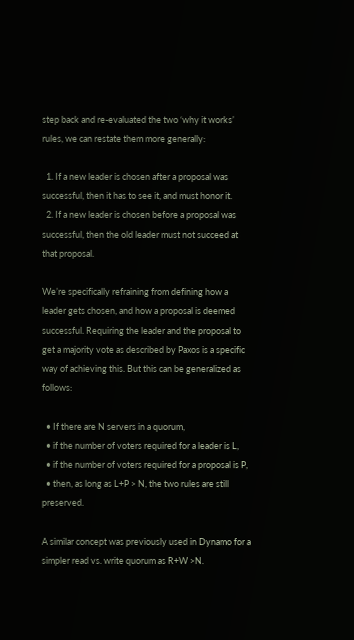step back and re-evaluated the two ‘why it works’ rules, we can restate them more generally:

  1. If a new leader is chosen after a proposal was successful, then it has to see it, and must honor it.
  2. If a new leader is chosen before a proposal was successful, then the old leader must not succeed at that proposal.

We’re specifically refraining from defining how a leader gets chosen, and how a proposal is deemed successful. Requiring the leader and the proposal to get a majority vote as described by Paxos is a specific way of achieving this. But this can be generalized as follows:

  • If there are N servers in a quorum,
  • if the number of voters required for a leader is L,
  • if the number of voters required for a proposal is P,
  • then, as long as L+P > N, the two rules are still preserved.

A similar concept was previously used in Dynamo for a simpler read vs. write quorum as R+W >N.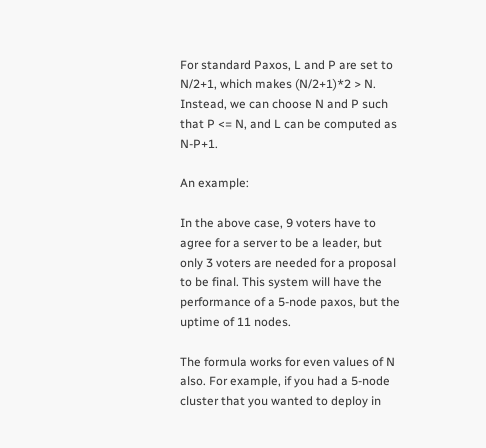For standard Paxos, L and P are set to N/2+1, which makes (N/2+1)*2 > N. Instead, we can choose N and P such that P <= N, and L can be computed as N-P+1.

An example:

In the above case, 9 voters have to agree for a server to be a leader, but only 3 voters are needed for a proposal to be final. This system will have the performance of a 5-node paxos, but the uptime of 11 nodes.

The formula works for even values of N also. For example, if you had a 5-node cluster that you wanted to deploy in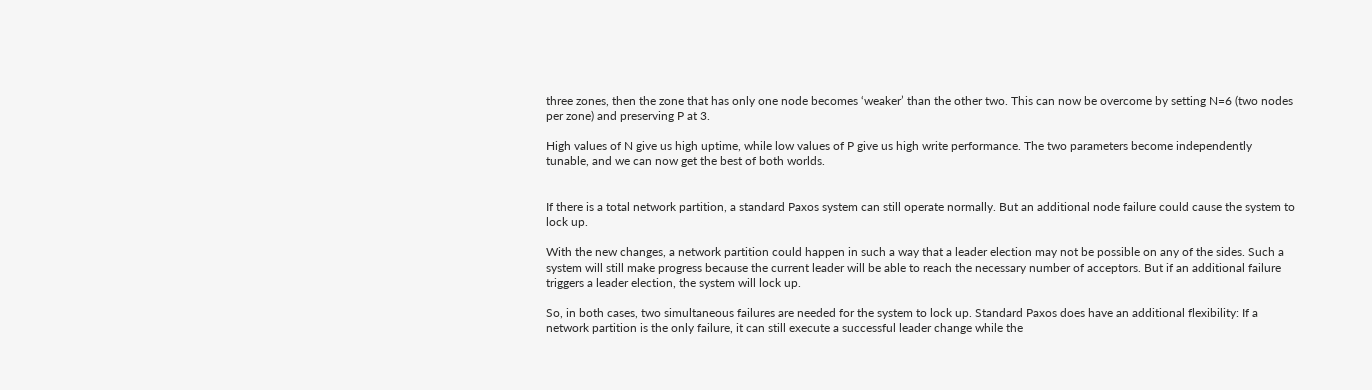three zones, then the zone that has only one node becomes ‘weaker’ than the other two. This can now be overcome by setting N=6 (two nodes per zone) and preserving P at 3.

High values of N give us high uptime, while low values of P give us high write performance. The two parameters become independently tunable, and we can now get the best of both worlds.


If there is a total network partition, a standard Paxos system can still operate normally. But an additional node failure could cause the system to lock up.

With the new changes, a network partition could happen in such a way that a leader election may not be possible on any of the sides. Such a system will still make progress because the current leader will be able to reach the necessary number of acceptors. But if an additional failure triggers a leader election, the system will lock up.

So, in both cases, two simultaneous failures are needed for the system to lock up. Standard Paxos does have an additional flexibility: If a network partition is the only failure, it can still execute a successful leader change while the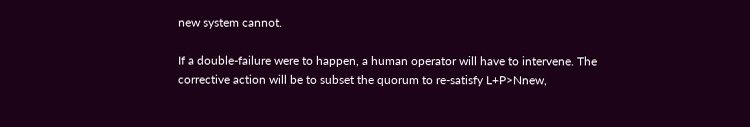new system cannot.

If a double-failure were to happen, a human operator will have to intervene. The corrective action will be to subset the quorum to re-satisfy L+P>Nnew,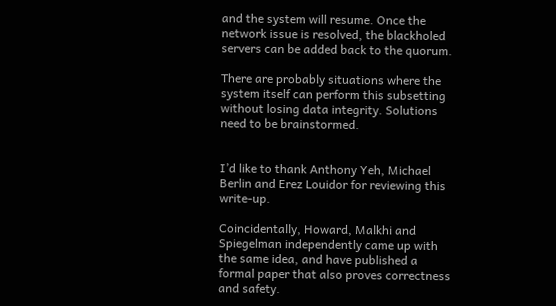and the system will resume. Once the network issue is resolved, the blackholed servers can be added back to the quorum.

There are probably situations where the system itself can perform this subsetting without losing data integrity. Solutions need to be brainstormed.


I’d like to thank Anthony Yeh, Michael Berlin and Erez Louidor for reviewing this write-up.

Coincidentally, Howard, Malkhi and Spiegelman independently came up with the same idea, and have published a formal paper that also proves correctness and safety.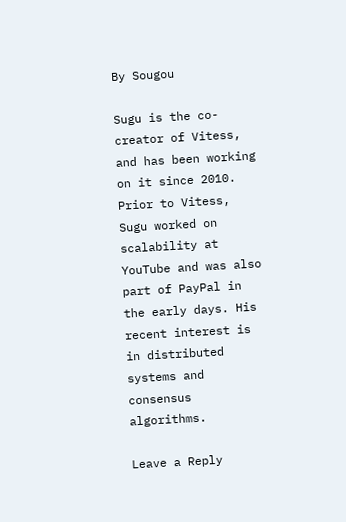By Sougou

Sugu is the co-creator of Vitess, and has been working on it since 2010. Prior to Vitess, Sugu worked on scalability at YouTube and was also part of PayPal in the early days. His recent interest is in distributed systems and consensus algorithms.

Leave a Reply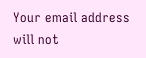Your email address will not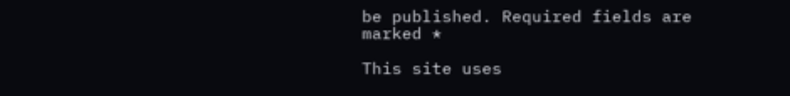be published. Required fields are marked *

This site uses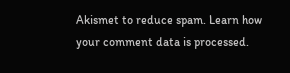Akismet to reduce spam. Learn how your comment data is processed.